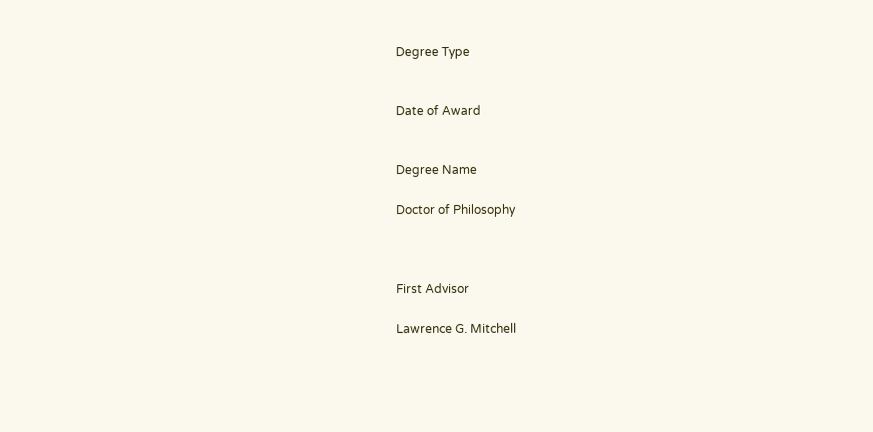Degree Type


Date of Award


Degree Name

Doctor of Philosophy



First Advisor

Lawrence G. Mitchell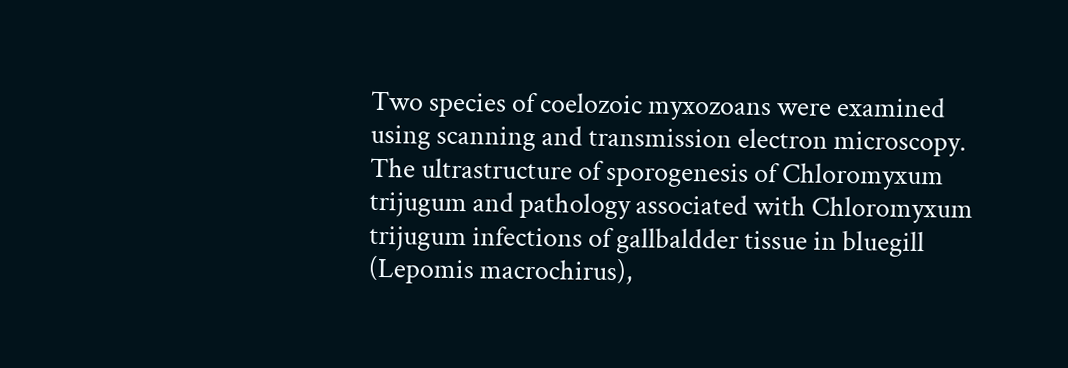Two species of coelozoic myxozoans were examined using scanning and transmission electron microscopy. The ultrastructure of sporogenesis of Chloromyxum trijugum and pathology associated with Chloromyxum trijugum infections of gallbaldder tissue in bluegill (Lepomis macrochirus),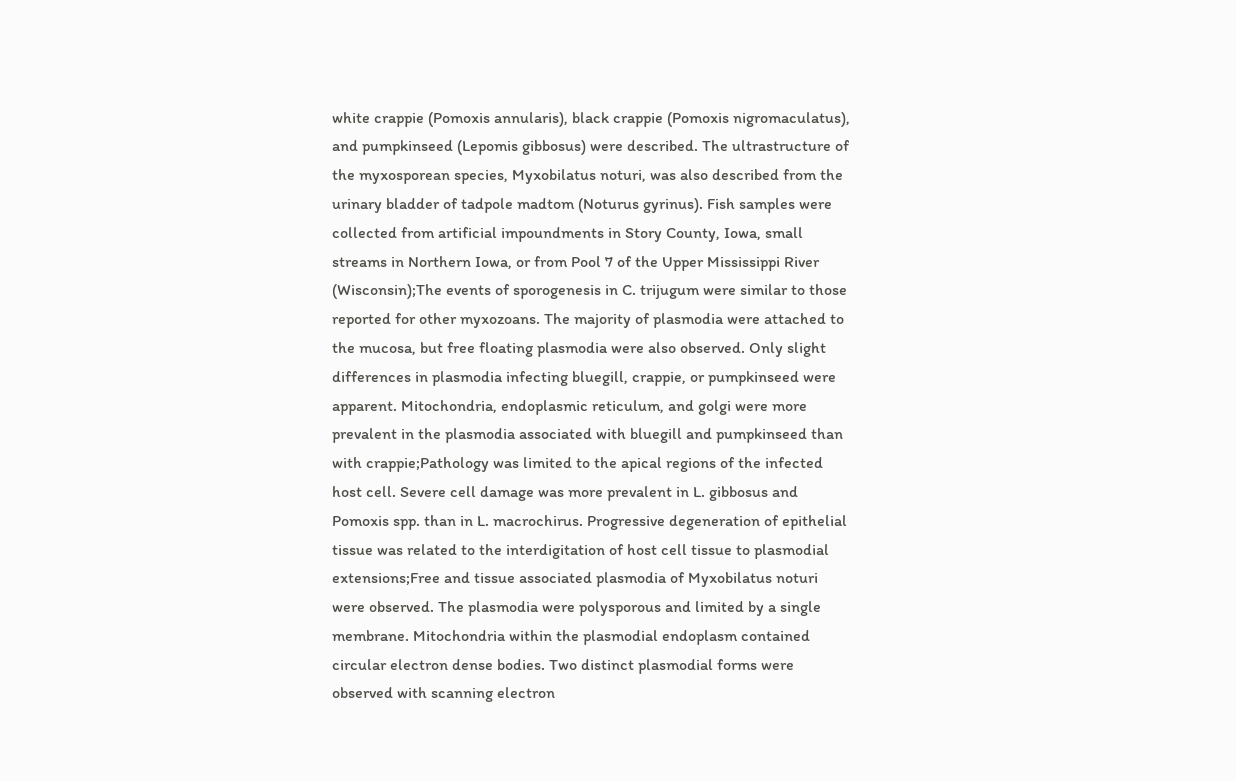white crappie (Pomoxis annularis), black crappie (Pomoxis nigromaculatus), and pumpkinseed (Lepomis gibbosus) were described. The ultrastructure of the myxosporean species, Myxobilatus noturi, was also described from the urinary bladder of tadpole madtom (Noturus gyrinus). Fish samples were collected from artificial impoundments in Story County, Iowa, small streams in Northern Iowa, or from Pool 7 of the Upper Mississippi River (Wisconsin);The events of sporogenesis in C. trijugum were similar to those reported for other myxozoans. The majority of plasmodia were attached to the mucosa, but free floating plasmodia were also observed. Only slight differences in plasmodia infecting bluegill, crappie, or pumpkinseed were apparent. Mitochondria, endoplasmic reticulum, and golgi were more prevalent in the plasmodia associated with bluegill and pumpkinseed than with crappie;Pathology was limited to the apical regions of the infected host cell. Severe cell damage was more prevalent in L. gibbosus and Pomoxis spp. than in L. macrochirus. Progressive degeneration of epithelial tissue was related to the interdigitation of host cell tissue to plasmodial extensions;Free and tissue associated plasmodia of Myxobilatus noturi were observed. The plasmodia were polysporous and limited by a single membrane. Mitochondria within the plasmodial endoplasm contained circular electron dense bodies. Two distinct plasmodial forms were observed with scanning electron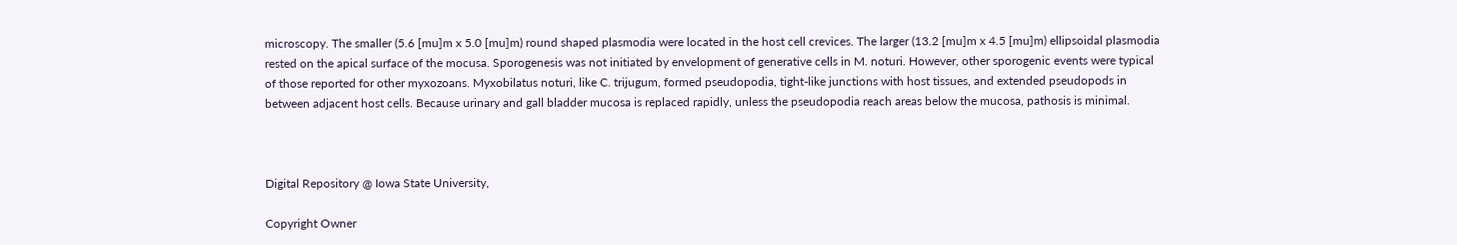microscopy. The smaller (5.6 [mu]m x 5.0 [mu]m) round shaped plasmodia were located in the host cell crevices. The larger (13.2 [mu]m x 4.5 [mu]m) ellipsoidal plasmodia rested on the apical surface of the mocusa. Sporogenesis was not initiated by envelopment of generative cells in M. noturi. However, other sporogenic events were typical of those reported for other myxozoans. Myxobilatus noturi, like C. trijugum, formed pseudopodia, tight-like junctions with host tissues, and extended pseudopods in between adjacent host cells. Because urinary and gall bladder mucosa is replaced rapidly, unless the pseudopodia reach areas below the mucosa, pathosis is minimal.



Digital Repository @ Iowa State University,

Copyright Owner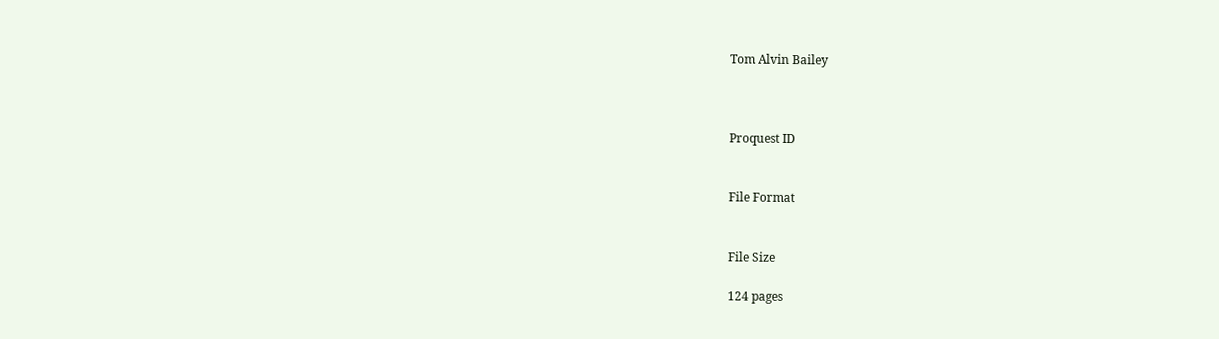Tom Alvin Bailey



Proquest ID


File Format


File Size

124 pages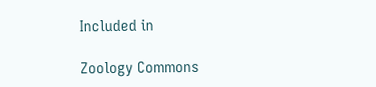Included in

Zoology Commons